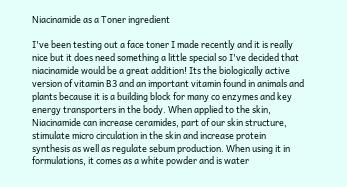Niacinamide as a Toner ingredient

I've been testing out a face toner I made recently and it is really nice but it does need something a little special so I've decided that niacinamide would be a great addition! Its the biologically active version of vitamin B3 and an important vitamin found in animals and plants because it is a building block for many co enzymes and key energy transporters in the body. When applied to the skin, Niacinamide can increase ceramides, part of our skin structure, stimulate micro circulation in the skin and increase protein synthesis as well as regulate sebum production. When using it in formulations, it comes as a white powder and is water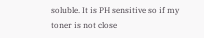soluble. It is PH sensitive so if my toner is not close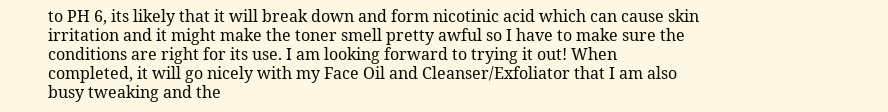to PH 6, its likely that it will break down and form nicotinic acid which can cause skin irritation and it might make the toner smell pretty awful so I have to make sure the conditions are right for its use. I am looking forward to trying it out! When completed, it will go nicely with my Face Oil and Cleanser/Exfoliator that I am also busy tweaking and the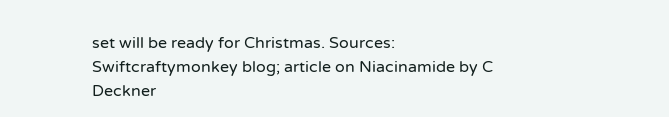set will be ready for Christmas. Sources: Swiftcraftymonkey blog; article on Niacinamide by C Deckner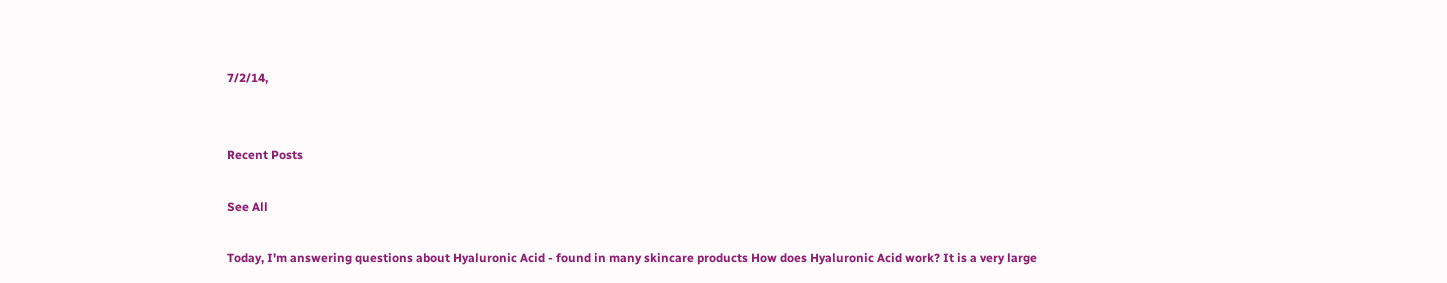7/2/14,


Recent Posts

See All

Today, I'm answering questions about Hyaluronic Acid - found in many skincare products How does Hyaluronic Acid work? It is a very large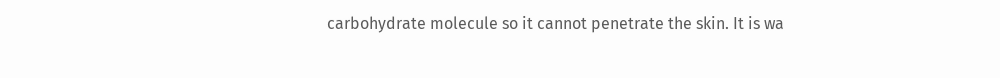carbohydrate molecule so it cannot penetrate the skin. It is wa